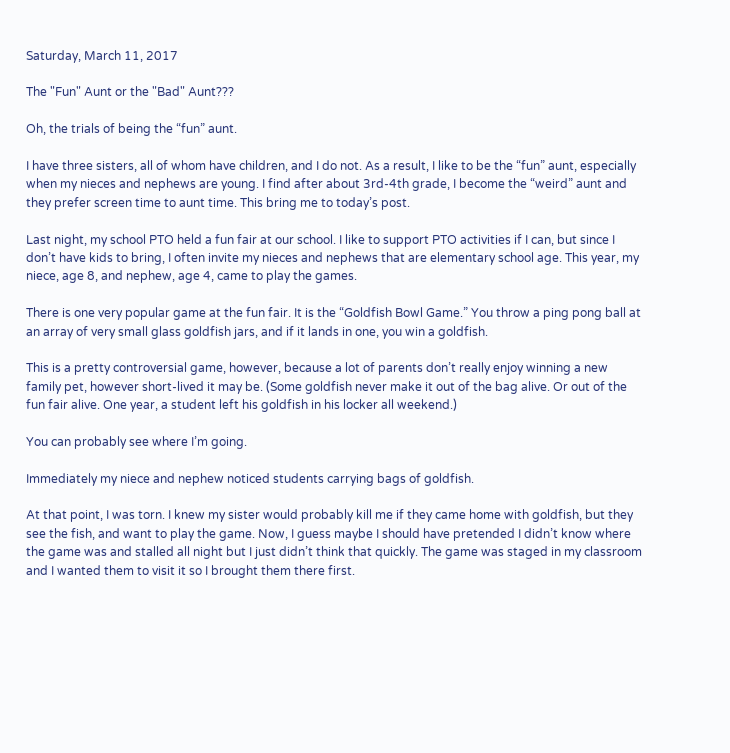Saturday, March 11, 2017

The "Fun" Aunt or the "Bad" Aunt???

Oh, the trials of being the “fun” aunt.

I have three sisters, all of whom have children, and I do not. As a result, I like to be the “fun” aunt, especially when my nieces and nephews are young. I find after about 3rd-4th grade, I become the “weird” aunt and they prefer screen time to aunt time. This bring me to today’s post.

Last night, my school PTO held a fun fair at our school. I like to support PTO activities if I can, but since I don’t have kids to bring, I often invite my nieces and nephews that are elementary school age. This year, my niece, age 8, and nephew, age 4, came to play the games.

There is one very popular game at the fun fair. It is the “Goldfish Bowl Game.” You throw a ping pong ball at an array of very small glass goldfish jars, and if it lands in one, you win a goldfish.

This is a pretty controversial game, however, because a lot of parents don’t really enjoy winning a new family pet, however short-lived it may be. (Some goldfish never make it out of the bag alive. Or out of the fun fair alive. One year, a student left his goldfish in his locker all weekend.)

You can probably see where I’m going.

Immediately my niece and nephew noticed students carrying bags of goldfish.

At that point, I was torn. I knew my sister would probably kill me if they came home with goldfish, but they see the fish, and want to play the game. Now, I guess maybe I should have pretended I didn’t know where the game was and stalled all night but I just didn’t think that quickly. The game was staged in my classroom and I wanted them to visit it so I brought them there first.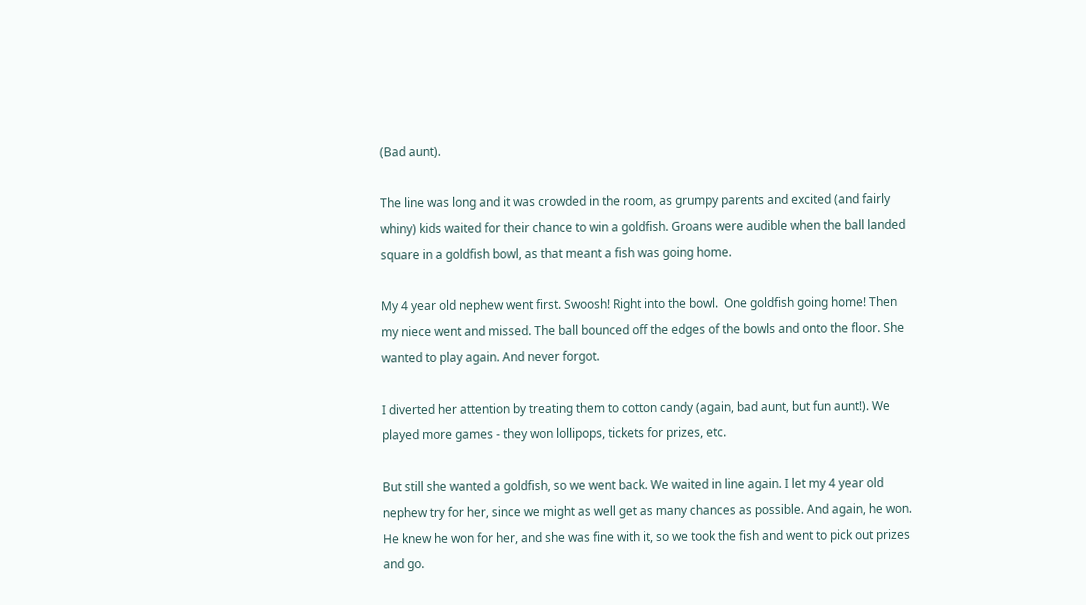(Bad aunt).

The line was long and it was crowded in the room, as grumpy parents and excited (and fairly whiny) kids waited for their chance to win a goldfish. Groans were audible when the ball landed square in a goldfish bowl, as that meant a fish was going home.

My 4 year old nephew went first. Swoosh! Right into the bowl.  One goldfish going home! Then my niece went and missed. The ball bounced off the edges of the bowls and onto the floor. She wanted to play again. And never forgot.

I diverted her attention by treating them to cotton candy (again, bad aunt, but fun aunt!). We played more games - they won lollipops, tickets for prizes, etc.

But still she wanted a goldfish, so we went back. We waited in line again. I let my 4 year old nephew try for her, since we might as well get as many chances as possible. And again, he won. He knew he won for her, and she was fine with it, so we took the fish and went to pick out prizes and go.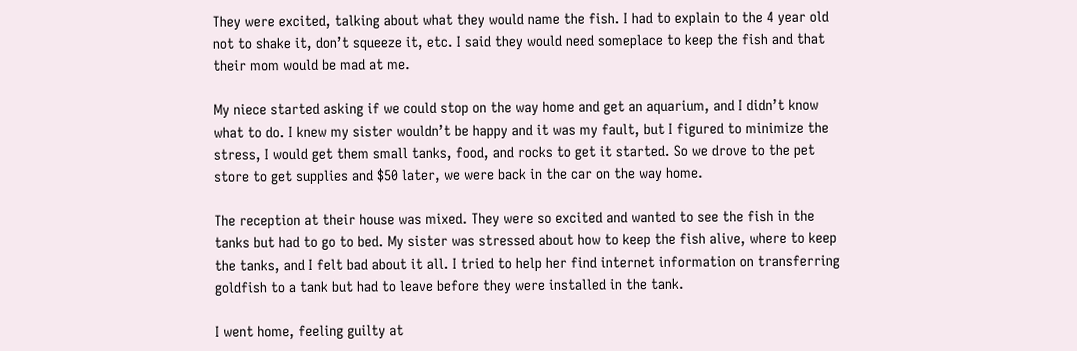They were excited, talking about what they would name the fish. I had to explain to the 4 year old not to shake it, don’t squeeze it, etc. I said they would need someplace to keep the fish and that their mom would be mad at me.

My niece started asking if we could stop on the way home and get an aquarium, and I didn’t know what to do. I knew my sister wouldn’t be happy and it was my fault, but I figured to minimize the stress, I would get them small tanks, food, and rocks to get it started. So we drove to the pet store to get supplies and $50 later, we were back in the car on the way home.

The reception at their house was mixed. They were so excited and wanted to see the fish in the tanks but had to go to bed. My sister was stressed about how to keep the fish alive, where to keep the tanks, and I felt bad about it all. I tried to help her find internet information on transferring goldfish to a tank but had to leave before they were installed in the tank.

I went home, feeling guilty at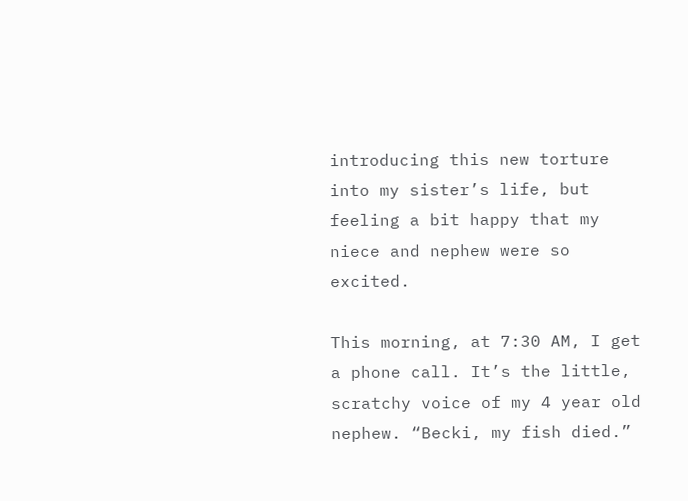introducing this new torture into my sister’s life, but feeling a bit happy that my niece and nephew were so excited.

This morning, at 7:30 AM, I get a phone call. It’s the little, scratchy voice of my 4 year old nephew. “Becki, my fish died.”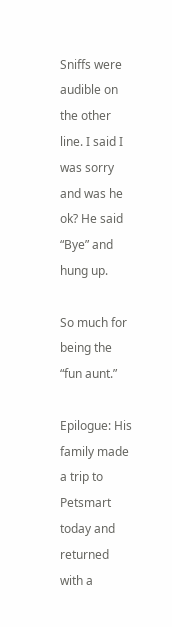Sniffs were audible on the other line. I said I was sorry and was he ok? He said “Bye” and hung up.

So much for being the “fun aunt.”

Epilogue: His family made a trip to Petsmart today and returned with a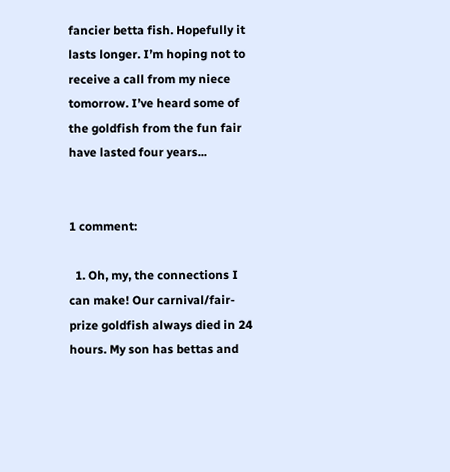fancier betta fish. Hopefully it lasts longer. I’m hoping not to receive a call from my niece tomorrow. I’ve heard some of the goldfish from the fun fair have lasted four years...


1 comment:

  1. Oh, my, the connections I can make! Our carnival/fair-prize goldfish always died in 24 hours. My son has bettas and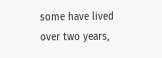some have lived over two years,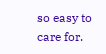so easy to care for.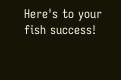Here's to your fish success!